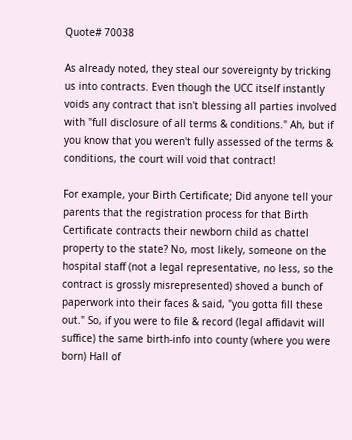Quote# 70038

As already noted, they steal our sovereignty by tricking us into contracts. Even though the UCC itself instantly voids any contract that isn't blessing all parties involved with "full disclosure of all terms & conditions." Ah, but if you know that you weren't fully assessed of the terms & conditions, the court will void that contract!

For example, your Birth Certificate; Did anyone tell your parents that the registration process for that Birth Certificate contracts their newborn child as chattel property to the state? No, most likely, someone on the hospital staff (not a legal representative, no less, so the contract is grossly misrepresented) shoved a bunch of paperwork into their faces & said, "you gotta fill these out." So, if you were to file & record (legal affidavit will suffice) the same birth-info into county (where you were born) Hall of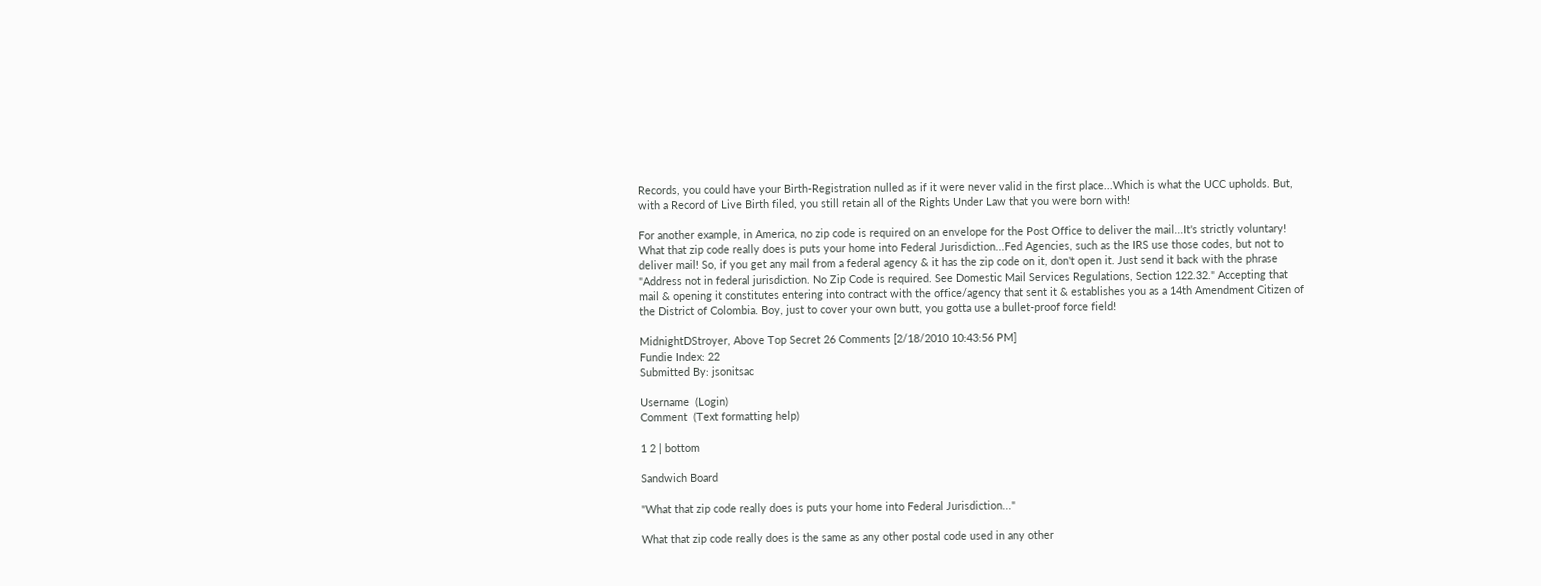Records, you could have your Birth-Registration nulled as if it were never valid in the first place...Which is what the UCC upholds. But, with a Record of Live Birth filed, you still retain all of the Rights Under Law that you were born with!

For another example, in America, no zip code is required on an envelope for the Post Office to deliver the mail...It's strictly voluntary! What that zip code really does is puts your home into Federal Jurisdiction...Fed Agencies, such as the IRS use those codes, but not to deliver mail! So, if you get any mail from a federal agency & it has the zip code on it, don't open it. Just send it back with the phrase "Address not in federal jurisdiction. No Zip Code is required. See Domestic Mail Services Regulations, Section 122.32." Accepting that mail & opening it constitutes entering into contract with the office/agency that sent it & establishes you as a 14th Amendment Citizen of the District of Colombia. Boy, just to cover your own butt, you gotta use a bullet-proof force field!

MidnightDStroyer, Above Top Secret 26 Comments [2/18/2010 10:43:56 PM]
Fundie Index: 22
Submitted By: jsonitsac

Username  (Login)
Comment  (Text formatting help)

1 2 | bottom

Sandwich Board

"What that zip code really does is puts your home into Federal Jurisdiction..."

What that zip code really does is the same as any other postal code used in any other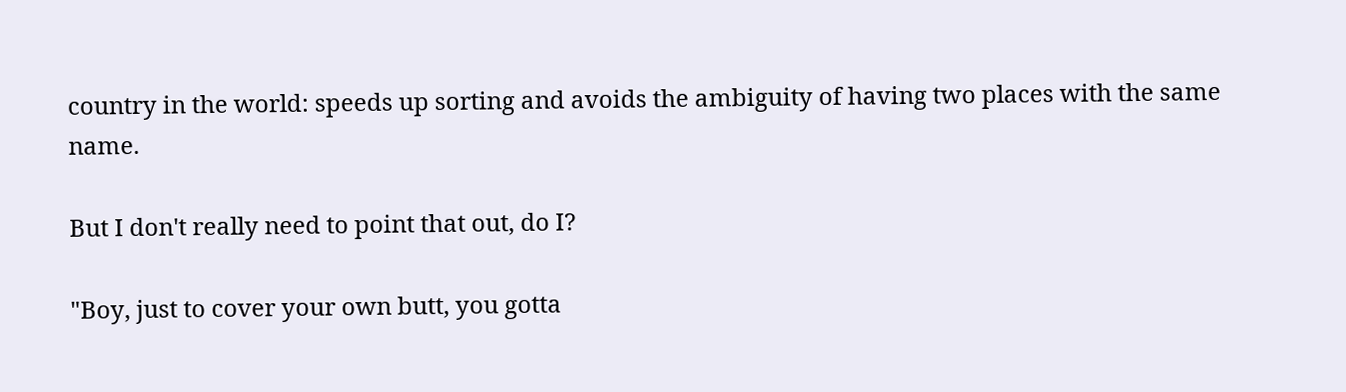country in the world: speeds up sorting and avoids the ambiguity of having two places with the same name.

But I don't really need to point that out, do I?

"Boy, just to cover your own butt, you gotta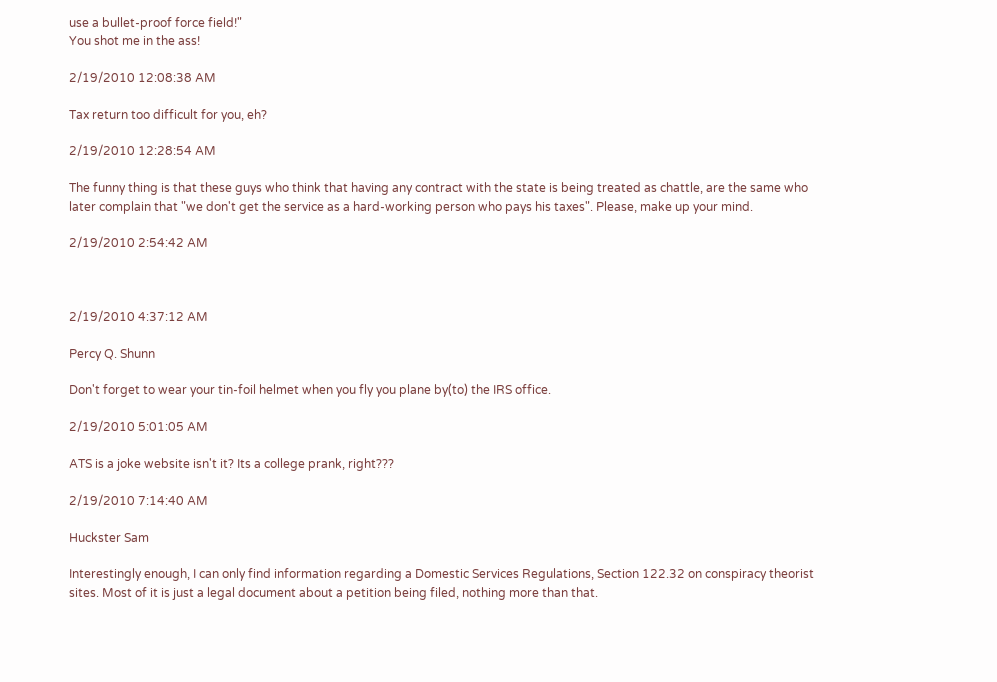use a bullet-proof force field!"
You shot me in the ass!

2/19/2010 12:08:38 AM

Tax return too difficult for you, eh?

2/19/2010 12:28:54 AM

The funny thing is that these guys who think that having any contract with the state is being treated as chattle, are the same who later complain that "we don't get the service as a hard-working person who pays his taxes". Please, make up your mind.

2/19/2010 2:54:42 AM



2/19/2010 4:37:12 AM

Percy Q. Shunn

Don't forget to wear your tin-foil helmet when you fly you plane by(to) the IRS office.

2/19/2010 5:01:05 AM

ATS is a joke website isn't it? Its a college prank, right???

2/19/2010 7:14:40 AM

Huckster Sam

Interestingly enough, I can only find information regarding a Domestic Services Regulations, Section 122.32 on conspiracy theorist sites. Most of it is just a legal document about a petition being filed, nothing more than that.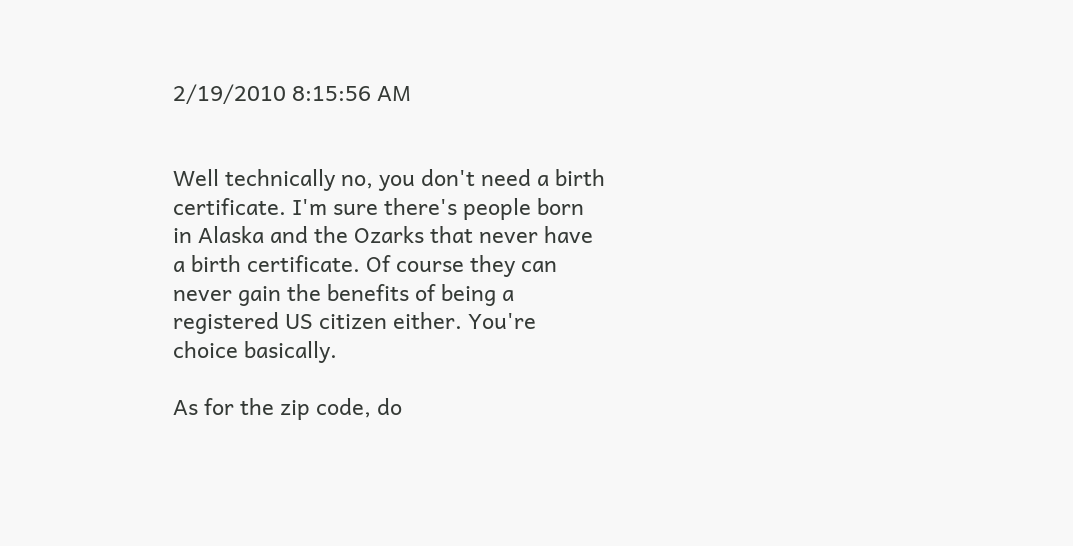2/19/2010 8:15:56 AM


Well technically no, you don't need a birth certificate. I'm sure there's people born in Alaska and the Ozarks that never have a birth certificate. Of course they can never gain the benefits of being a registered US citizen either. You're choice basically.

As for the zip code, do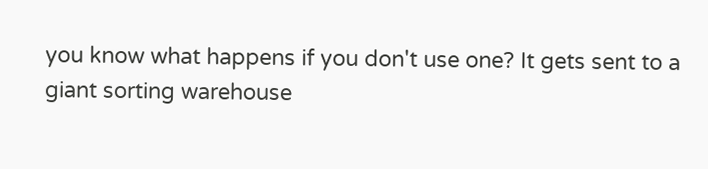you know what happens if you don't use one? It gets sent to a giant sorting warehouse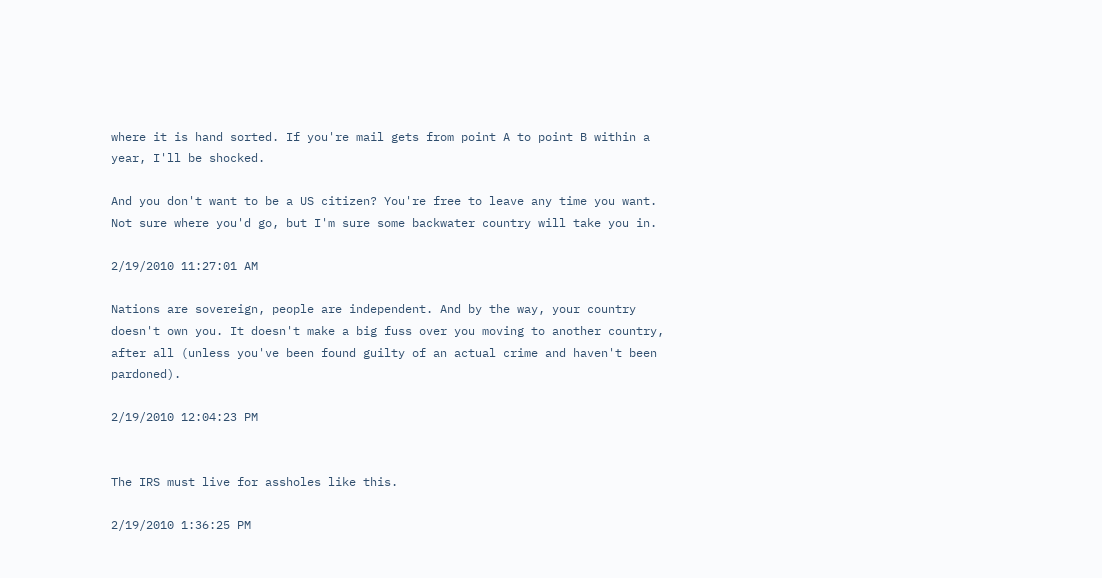where it is hand sorted. If you're mail gets from point A to point B within a year, I'll be shocked.

And you don't want to be a US citizen? You're free to leave any time you want. Not sure where you'd go, but I'm sure some backwater country will take you in.

2/19/2010 11:27:01 AM

Nations are sovereign, people are independent. And by the way, your country doesn't own you. It doesn't make a big fuss over you moving to another country, after all (unless you've been found guilty of an actual crime and haven't been pardoned).

2/19/2010 12:04:23 PM


The IRS must live for assholes like this.

2/19/2010 1:36:25 PM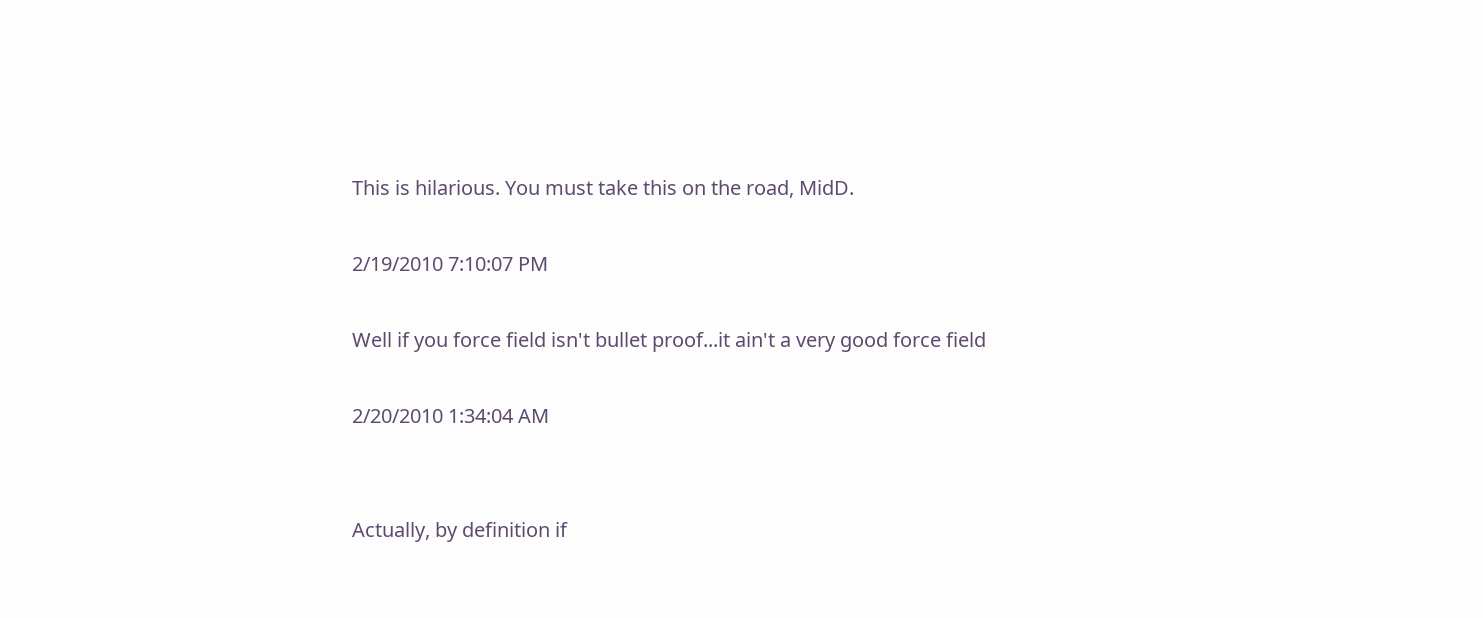This is hilarious. You must take this on the road, MidD.

2/19/2010 7:10:07 PM

Well if you force field isn't bullet proof...it ain't a very good force field

2/20/2010 1:34:04 AM


Actually, by definition if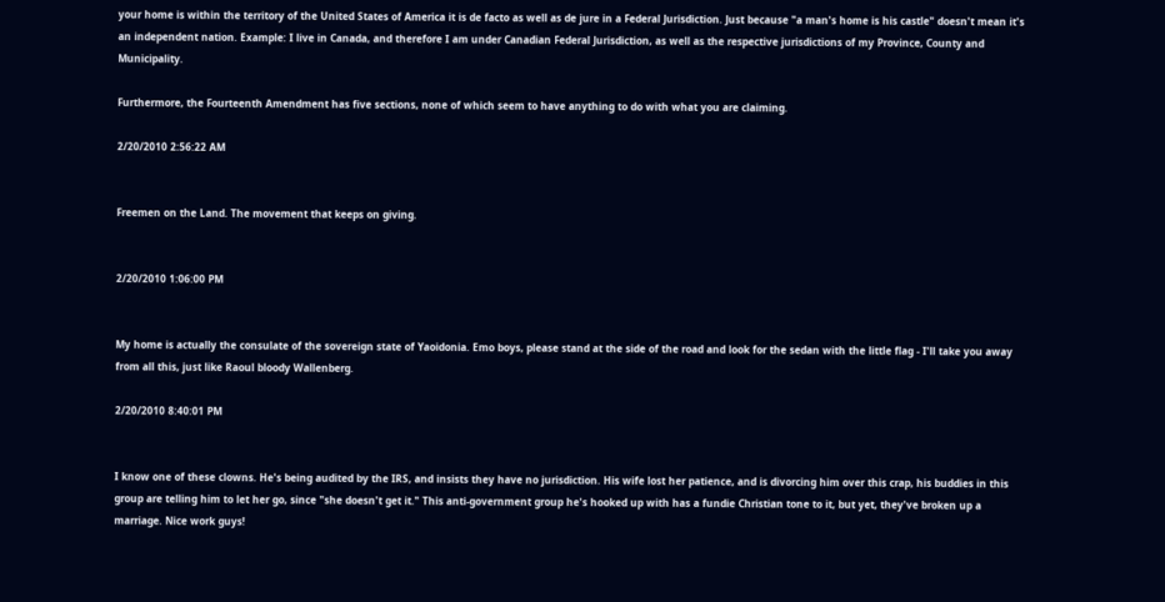your home is within the territory of the United States of America it is de facto as well as de jure in a Federal Jurisdiction. Just because "a man's home is his castle" doesn't mean it's an independent nation. Example: I live in Canada, and therefore I am under Canadian Federal Jurisdiction, as well as the respective jurisdictions of my Province, County and Municipality.

Furthermore, the Fourteenth Amendment has five sections, none of which seem to have anything to do with what you are claiming.

2/20/2010 2:56:22 AM


Freemen on the Land. The movement that keeps on giving.


2/20/2010 1:06:00 PM


My home is actually the consulate of the sovereign state of Yaoidonia. Emo boys, please stand at the side of the road and look for the sedan with the little flag - I'll take you away from all this, just like Raoul bloody Wallenberg.

2/20/2010 8:40:01 PM


I know one of these clowns. He's being audited by the IRS, and insists they have no jurisdiction. His wife lost her patience, and is divorcing him over this crap, his buddies in this group are telling him to let her go, since "she doesn't get it." This anti-government group he's hooked up with has a fundie Christian tone to it, but yet, they've broken up a marriage. Nice work guys!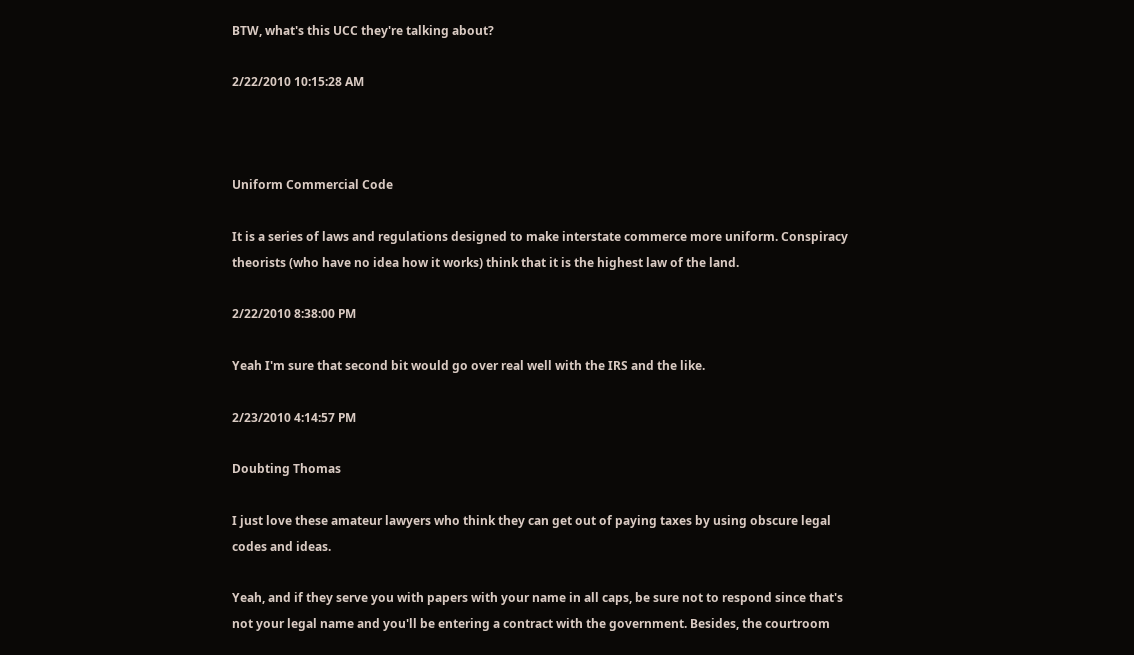BTW, what's this UCC they're talking about?

2/22/2010 10:15:28 AM



Uniform Commercial Code

It is a series of laws and regulations designed to make interstate commerce more uniform. Conspiracy theorists (who have no idea how it works) think that it is the highest law of the land.

2/22/2010 8:38:00 PM

Yeah I'm sure that second bit would go over real well with the IRS and the like.

2/23/2010 4:14:57 PM

Doubting Thomas

I just love these amateur lawyers who think they can get out of paying taxes by using obscure legal codes and ideas.

Yeah, and if they serve you with papers with your name in all caps, be sure not to respond since that's not your legal name and you'll be entering a contract with the government. Besides, the courtroom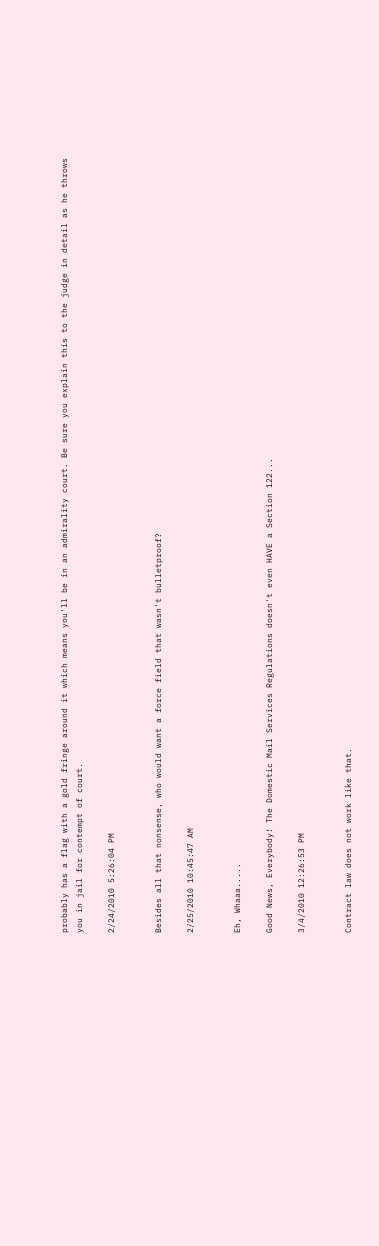probably has a flag with a gold fringe around it which means you'll be in an admirality court. Be sure you explain this to the judge in detail as he throws you in jail for contempt of court.

2/24/2010 5:26:04 PM


Besides all that nonsense, who would want a force field that wasn't bulletproof?

2/25/2010 10:45:47 AM


Eh, Whaaa.....

Good News, Everybody! The Domestic Mail Services Regulations doesn't even HAVE a Section 122...

3/4/2010 12:26:53 PM


Contract law does not work like that.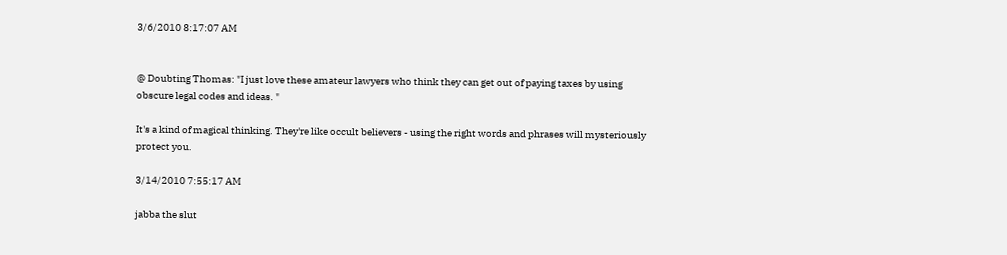3/6/2010 8:17:07 AM


@ Doubting Thomas: "I just love these amateur lawyers who think they can get out of paying taxes by using obscure legal codes and ideas. "

It's a kind of magical thinking. They're like occult believers - using the right words and phrases will mysteriously protect you.

3/14/2010 7:55:17 AM

jabba the slut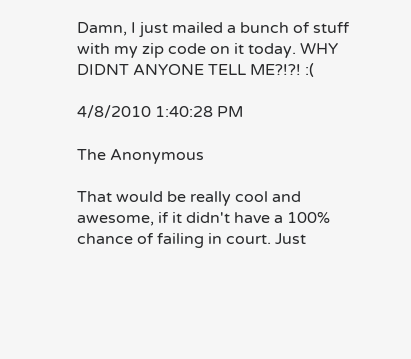Damn, I just mailed a bunch of stuff with my zip code on it today. WHY DIDNT ANYONE TELL ME?!?! :(

4/8/2010 1:40:28 PM

The Anonymous

That would be really cool and awesome, if it didn't have a 100% chance of failing in court. Just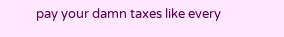pay your damn taxes like every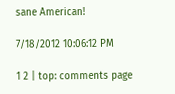sane American!

7/18/2012 10:06:12 PM

1 2 | top: comments page